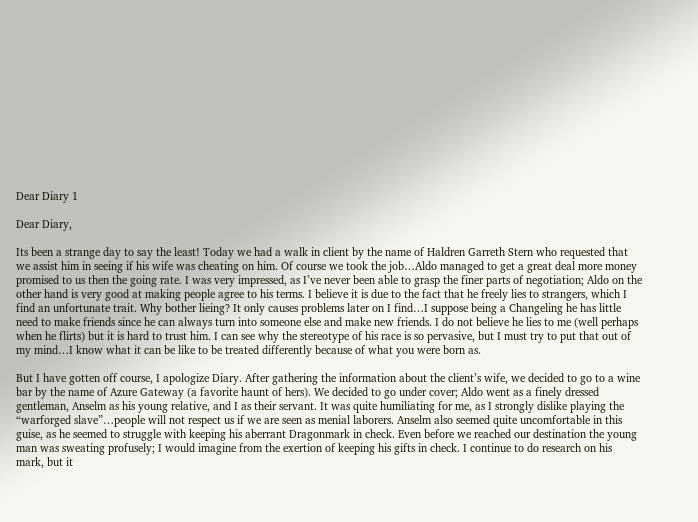Dear Diary 1

Dear Diary,

Its been a strange day to say the least! Today we had a walk in client by the name of Haldren Garreth Stern who requested that we assist him in seeing if his wife was cheating on him. Of course we took the job…Aldo managed to get a great deal more money promised to us then the going rate. I was very impressed, as I’ve never been able to grasp the finer parts of negotiation; Aldo on the other hand is very good at making people agree to his terms. I believe it is due to the fact that he freely lies to strangers, which I find an unfortunate trait. Why bother lieing? It only causes problems later on I find…I suppose being a Changeling he has little need to make friends since he can always turn into someone else and make new friends. I do not believe he lies to me (well perhaps when he flirts) but it is hard to trust him. I can see why the stereotype of his race is so pervasive, but I must try to put that out of my mind…I know what it can be like to be treated differently because of what you were born as.

But I have gotten off course, I apologize Diary. After gathering the information about the client’s wife, we decided to go to a wine bar by the name of Azure Gateway (a favorite haunt of hers). We decided to go under cover; Aldo went as a finely dressed gentleman, Anselm as his young relative, and I as their servant. It was quite humiliating for me, as I strongly dislike playing the “warforged slave”…people will not respect us if we are seen as menial laborers. Anselm also seemed quite uncomfortable in this guise, as he seemed to struggle with keeping his aberrant Dragonmark in check. Even before we reached our destination the young man was sweating profusely; I would imagine from the exertion of keeping his gifts in check. I continue to do research on his mark, but it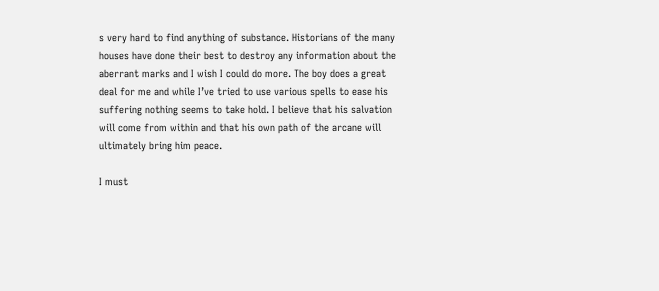s very hard to find anything of substance. Historians of the many houses have done their best to destroy any information about the aberrant marks and I wish I could do more. The boy does a great deal for me and while I’ve tried to use various spells to ease his suffering nothing seems to take hold. I believe that his salvation will come from within and that his own path of the arcane will ultimately bring him peace.

I must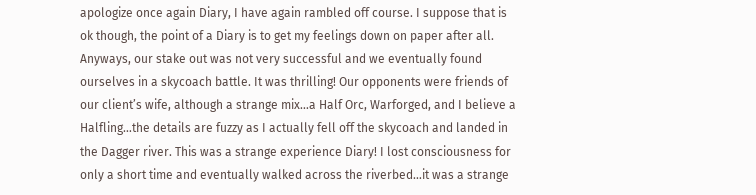apologize once again Diary, I have again rambled off course. I suppose that is ok though, the point of a Diary is to get my feelings down on paper after all. Anyways, our stake out was not very successful and we eventually found ourselves in a skycoach battle. It was thrilling! Our opponents were friends of our client’s wife, although a strange mix…a Half Orc, Warforged, and I believe a Halfling…the details are fuzzy as I actually fell off the skycoach and landed in the Dagger river. This was a strange experience Diary! I lost consciousness for only a short time and eventually walked across the riverbed…it was a strange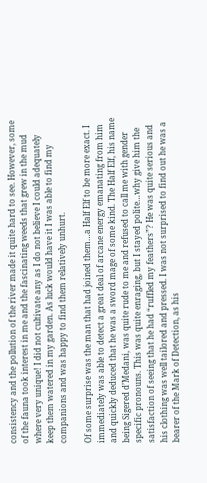consistency and the pollution of the river made it quite hard to see. However, some of the fauna took interest in me and the fascinating weeds that grew in the mud where very unique! I did not cultivate any as I do not believe I could adequately keep them watered in my garden. As luck would have it I was able to find my companions and was happy to find them relatively unhurt.

Of some surprise was the man that had joined them…a Half Elf to be more exact. I immediately was able to detect a great deal of arcane energy emanating from him and quickly deduced that he was a sword mage of some kind. The Half Elf, his name being Sigered d’Medani, was quite rude to me and refused to call me with gender specific pronouns. This was quite enraging, but I stayed polite…why give him the satisfaction of seeing that he had “ruffled my feathers”? He was quite serious and his clothing was well tailored and pressed. I was not surprised to find out he was a bearer of the Mark of Detection, as his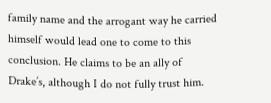family name and the arrogant way he carried himself would lead one to come to this conclusion. He claims to be an ally of Drake’s, although I do not fully trust him.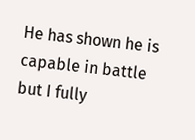He has shown he is capable in battle but I fully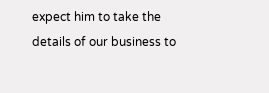expect him to take the details of our business to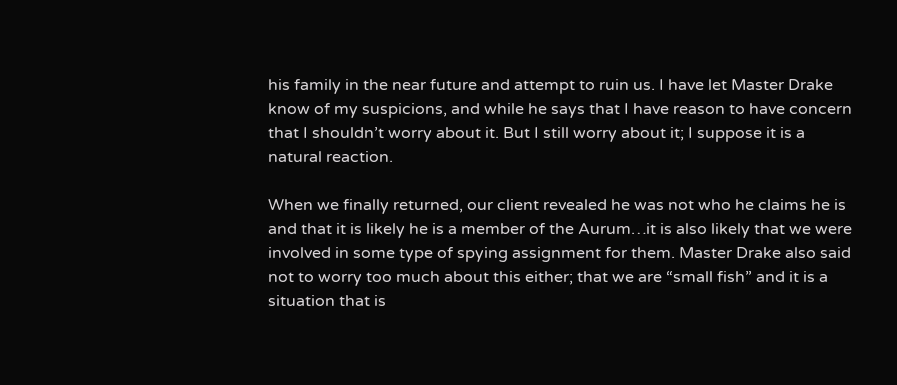his family in the near future and attempt to ruin us. I have let Master Drake know of my suspicions, and while he says that I have reason to have concern that I shouldn’t worry about it. But I still worry about it; I suppose it is a natural reaction.

When we finally returned, our client revealed he was not who he claims he is and that it is likely he is a member of the Aurum…it is also likely that we were involved in some type of spying assignment for them. Master Drake also said not to worry too much about this either; that we are “small fish” and it is a situation that is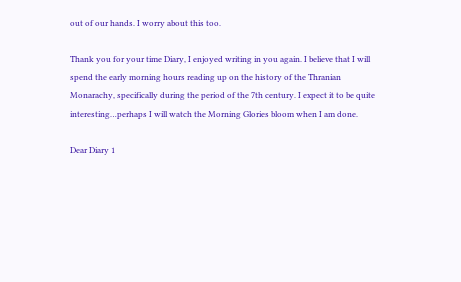out of our hands. I worry about this too.

Thank you for your time Diary, I enjoyed writing in you again. I believe that I will spend the early morning hours reading up on the history of the Thranian Monarachy, specifically during the period of the 7th century. I expect it to be quite interesting…perhaps I will watch the Morning Glories bloom when I am done.

Dear Diary 1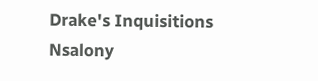Drake's Inquisitions Nsalony